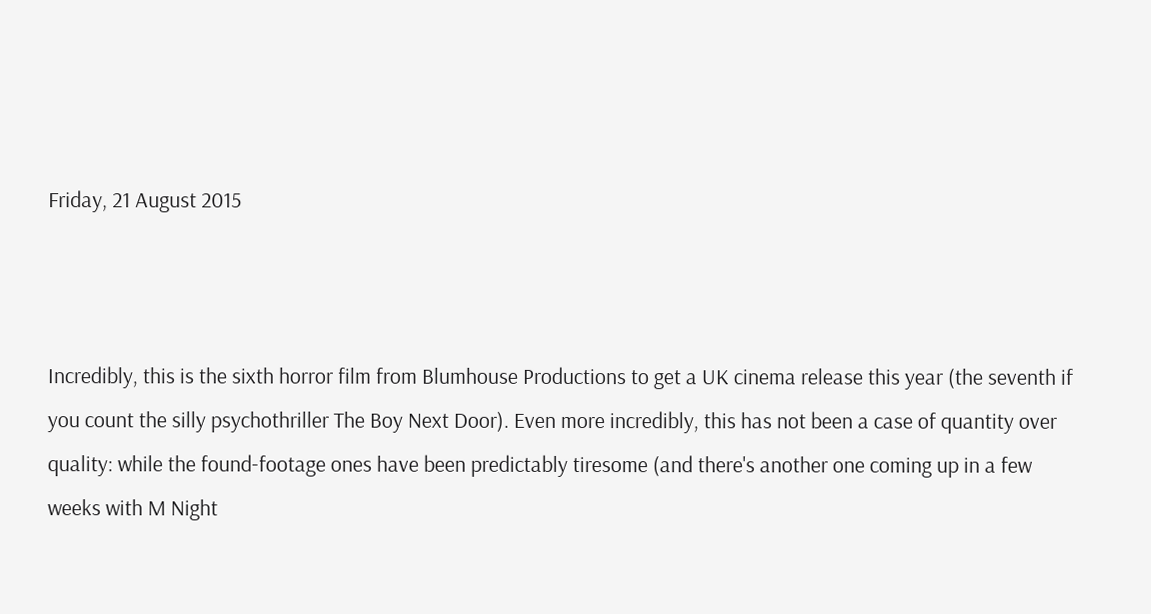Friday, 21 August 2015



Incredibly, this is the sixth horror film from Blumhouse Productions to get a UK cinema release this year (the seventh if you count the silly psychothriller The Boy Next Door). Even more incredibly, this has not been a case of quantity over quality: while the found-footage ones have been predictably tiresome (and there's another one coming up in a few weeks with M Night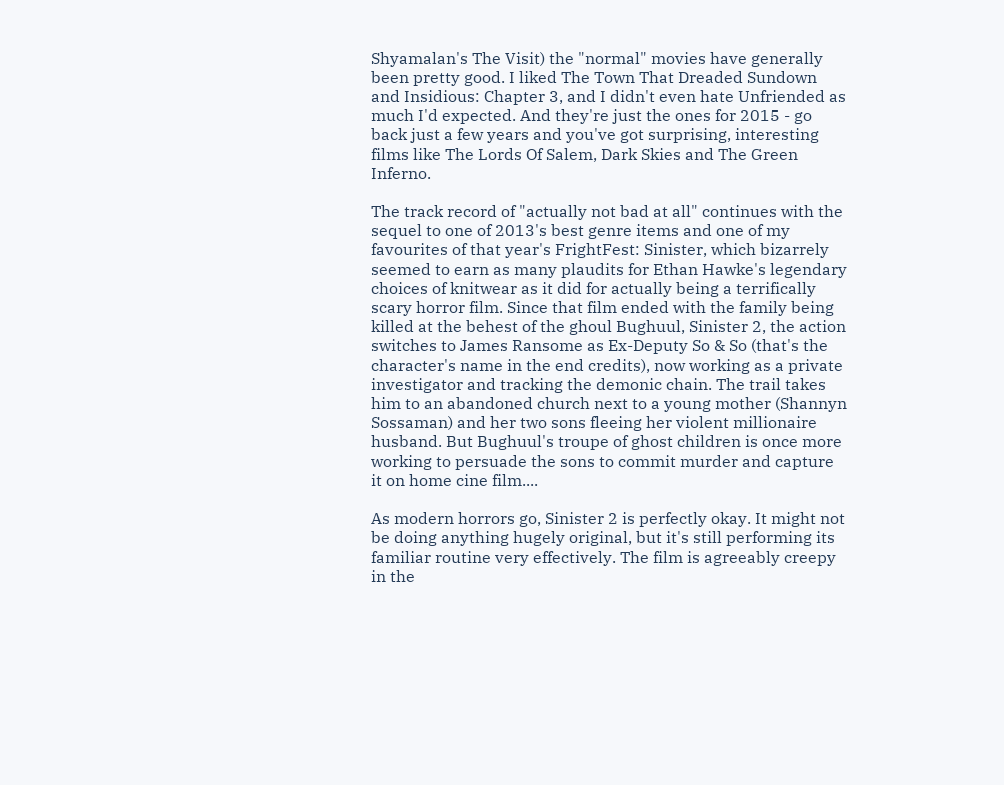Shyamalan's The Visit) the "normal" movies have generally been pretty good. I liked The Town That Dreaded Sundown and Insidious: Chapter 3, and I didn't even hate Unfriended as much I'd expected. And they're just the ones for 2015 - go back just a few years and you've got surprising, interesting films like The Lords Of Salem, Dark Skies and The Green Inferno.

The track record of "actually not bad at all" continues with the sequel to one of 2013's best genre items and one of my favourites of that year's FrightFest: Sinister, which bizarrely seemed to earn as many plaudits for Ethan Hawke's legendary choices of knitwear as it did for actually being a terrifically scary horror film. Since that film ended with the family being killed at the behest of the ghoul Bughuul, Sinister 2, the action switches to James Ransome as Ex-Deputy So & So (that's the character's name in the end credits), now working as a private investigator and tracking the demonic chain. The trail takes him to an abandoned church next to a young mother (Shannyn Sossaman) and her two sons fleeing her violent millionaire husband. But Bughuul's troupe of ghost children is once more working to persuade the sons to commit murder and capture it on home cine film....

As modern horrors go, Sinister 2 is perfectly okay. It might not be doing anything hugely original, but it's still performing its familiar routine very effectively. The film is agreeably creepy in the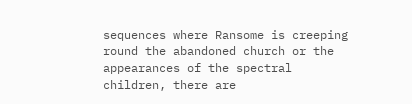sequences where Ransome is creeping round the abandoned church or the appearances of the spectral children, there are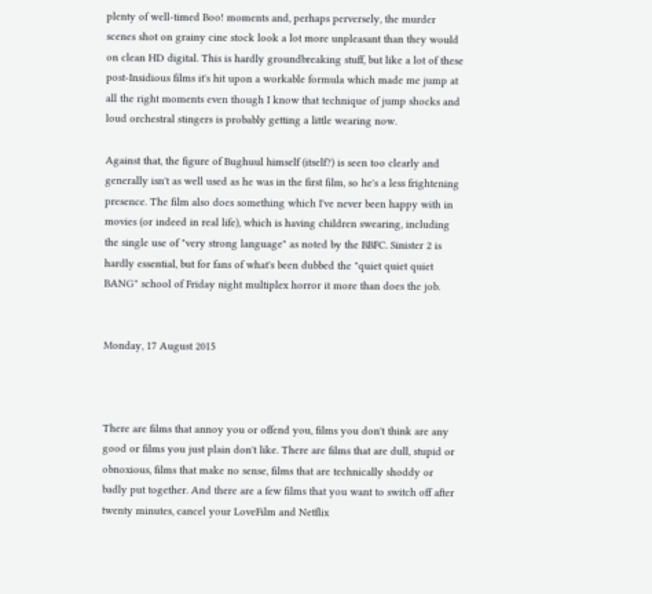plenty of well-timed Boo! moments and, perhaps perversely, the murder scenes shot on grainy cine stock look a lot more unpleasant than they would on clean HD digital. This is hardly groundbreaking stuff, but like a lot of these post-Insidious films it's hit upon a workable formula which made me jump at all the right moments even though I know that technique of jump shocks and loud orchestral stingers is probably getting a little wearing now.

Against that, the figure of Bughuul himself (itself?) is seen too clearly and generally isn't as well used as he was in the first film, so he's a less frightening presence. The film also does something which I've never been happy with in movies (or indeed in real life), which is having children swearing, including the single use of "very strong language" as noted by the BBFC. Sinister 2 is hardly essential, but for fans of what's been dubbed the "quiet quiet quiet BANG" school of Friday night multiplex horror it more than does the job.


Monday, 17 August 2015



There are films that annoy you or offend you, films you don't think are any good or films you just plain don't like. There are films that are dull, stupid or obnoxious, films that make no sense, films that are technically shoddy or badly put together. And there are a few films that you want to switch off after twenty minutes, cancel your LoveFilm and Netflix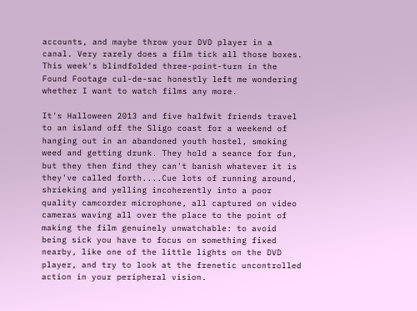accounts, and maybe throw your DVD player in a canal. Very rarely does a film tick all those boxes. This week's blindfolded three-point-turn in the Found Footage cul-de-sac honestly left me wondering whether I want to watch films any more.

It's Halloween 2013 and five halfwit friends travel to an island off the Sligo coast for a weekend of hanging out in an abandoned youth hostel, smoking weed and getting drunk. They hold a seance for fun, but they then find they can't banish whatever it is they've called forth....Cue lots of running around, shrieking and yelling incoherently into a poor quality camcorder microphone, all captured on video cameras waving all over the place to the point of making the film genuinely unwatchable: to avoid being sick you have to focus on something fixed nearby, like one of the little lights on the DVD player, and try to look at the frenetic uncontrolled action in your peripheral vision.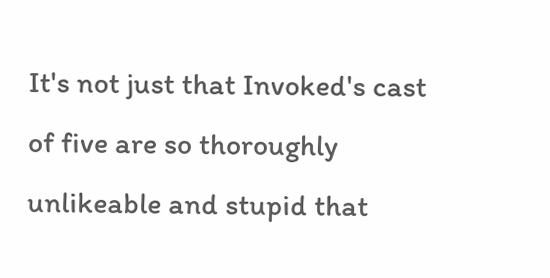It's not just that Invoked's cast of five are so thoroughly unlikeable and stupid that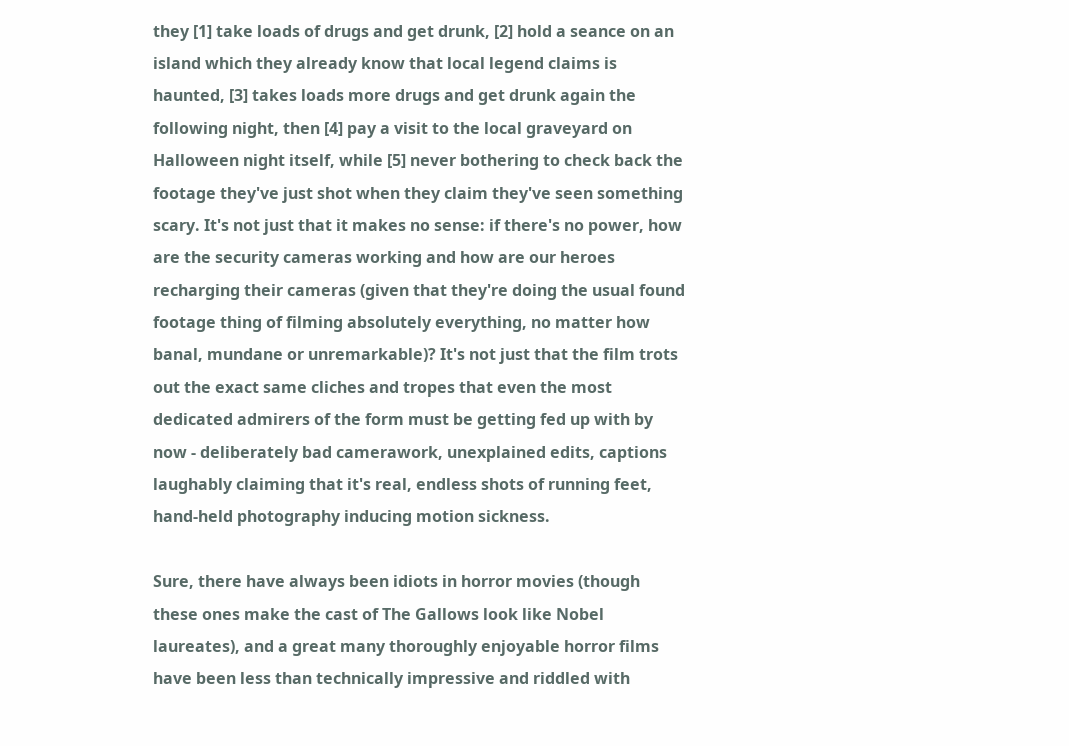they [1] take loads of drugs and get drunk, [2] hold a seance on an island which they already know that local legend claims is haunted, [3] takes loads more drugs and get drunk again the following night, then [4] pay a visit to the local graveyard on Halloween night itself, while [5] never bothering to check back the footage they've just shot when they claim they've seen something scary. It's not just that it makes no sense: if there's no power, how are the security cameras working and how are our heroes recharging their cameras (given that they're doing the usual found footage thing of filming absolutely everything, no matter how banal, mundane or unremarkable)? It's not just that the film trots out the exact same cliches and tropes that even the most dedicated admirers of the form must be getting fed up with by now - deliberately bad camerawork, unexplained edits, captions laughably claiming that it's real, endless shots of running feet, hand-held photography inducing motion sickness.

Sure, there have always been idiots in horror movies (though these ones make the cast of The Gallows look like Nobel laureates), and a great many thoroughly enjoyable horror films have been less than technically impressive and riddled with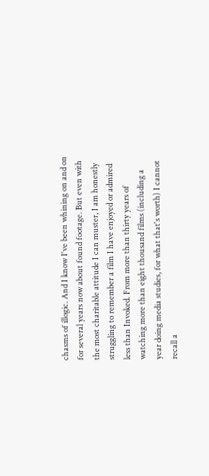chasms of illogic. And I know I've been whining on and on for several years now about found footage. But even with the most charitable attitude I can muster, I am honestly struggling to remember a film I have enjoyed or admired less than Invoked. From more than thirty years of watching more than eight thousand films (including a year doing media studies, for what that's worth) I cannot recall a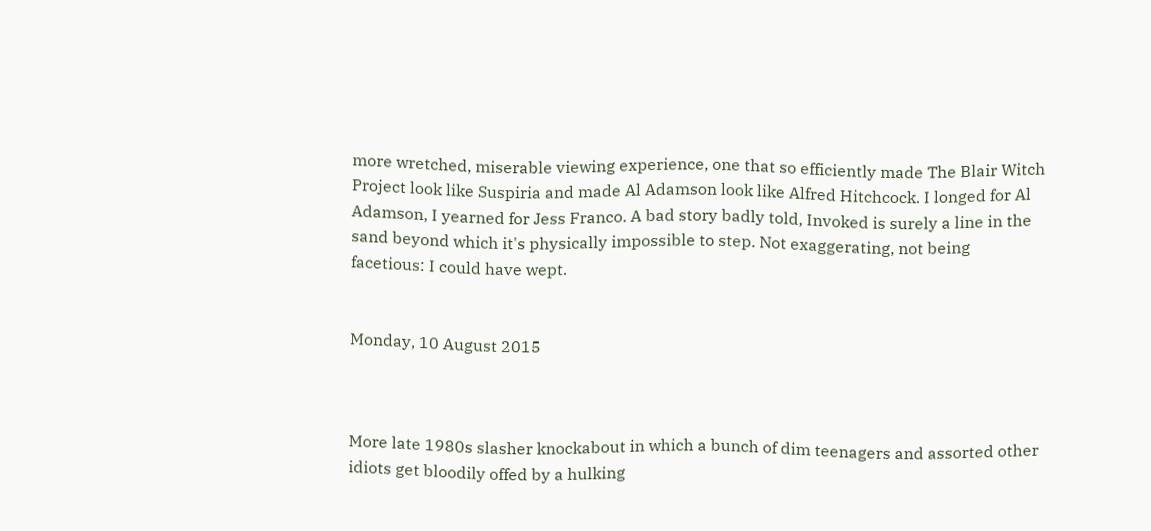more wretched, miserable viewing experience, one that so efficiently made The Blair Witch Project look like Suspiria and made Al Adamson look like Alfred Hitchcock. I longed for Al Adamson, I yearned for Jess Franco. A bad story badly told, Invoked is surely a line in the sand beyond which it's physically impossible to step. Not exaggerating, not being facetious: I could have wept.


Monday, 10 August 2015



More late 1980s slasher knockabout in which a bunch of dim teenagers and assorted other idiots get bloodily offed by a hulking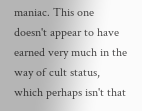maniac. This one doesn't appear to have earned very much in the way of cult status, which perhaps isn't that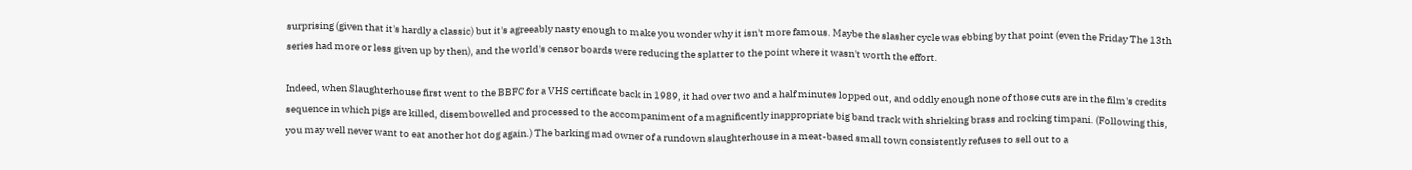surprising (given that it's hardly a classic) but it's agreeably nasty enough to make you wonder why it isn't more famous. Maybe the slasher cycle was ebbing by that point (even the Friday The 13th series had more or less given up by then), and the world's censor boards were reducing the splatter to the point where it wasn't worth the effort.

Indeed, when Slaughterhouse first went to the BBFC for a VHS certificate back in 1989, it had over two and a half minutes lopped out, and oddly enough none of those cuts are in the film's credits sequence in which pigs are killed, disembowelled and processed to the accompaniment of a magnificently inappropriate big band track with shrieking brass and rocking timpani. (Following this, you may well never want to eat another hot dog again.) The barking mad owner of a rundown slaughterhouse in a meat-based small town consistently refuses to sell out to a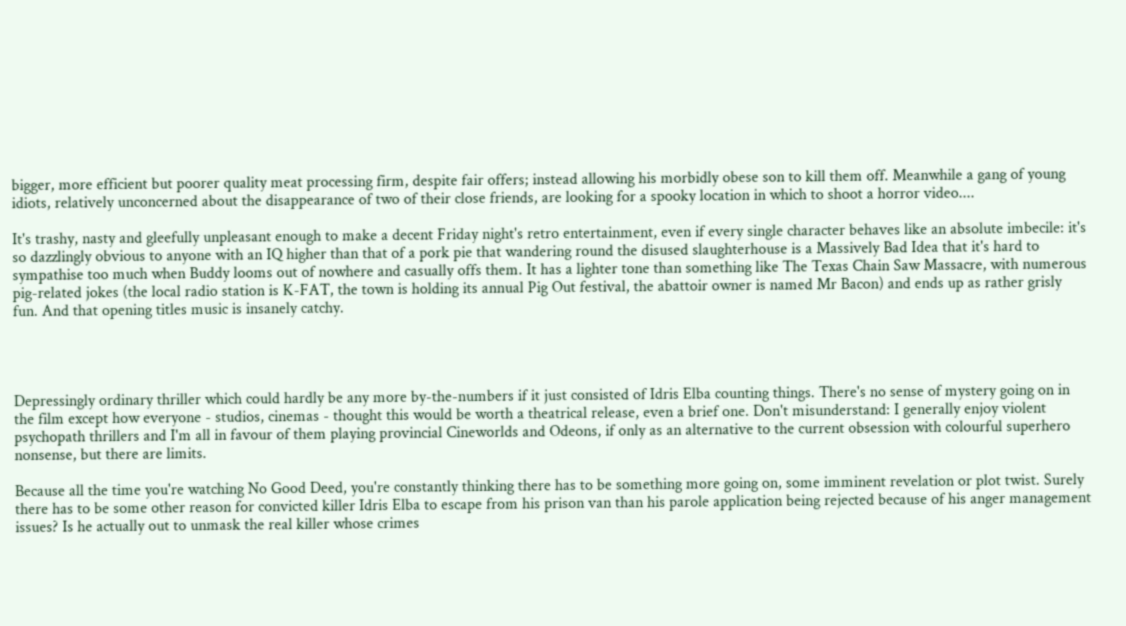bigger, more efficient but poorer quality meat processing firm, despite fair offers; instead allowing his morbidly obese son to kill them off. Meanwhile a gang of young idiots, relatively unconcerned about the disappearance of two of their close friends, are looking for a spooky location in which to shoot a horror video....

It's trashy, nasty and gleefully unpleasant enough to make a decent Friday night's retro entertainment, even if every single character behaves like an absolute imbecile: it's so dazzlingly obvious to anyone with an IQ higher than that of a pork pie that wandering round the disused slaughterhouse is a Massively Bad Idea that it's hard to sympathise too much when Buddy looms out of nowhere and casually offs them. It has a lighter tone than something like The Texas Chain Saw Massacre, with numerous pig-related jokes (the local radio station is K-FAT, the town is holding its annual Pig Out festival, the abattoir owner is named Mr Bacon) and ends up as rather grisly fun. And that opening titles music is insanely catchy.




Depressingly ordinary thriller which could hardly be any more by-the-numbers if it just consisted of Idris Elba counting things. There's no sense of mystery going on in the film except how everyone - studios, cinemas - thought this would be worth a theatrical release, even a brief one. Don't misunderstand: I generally enjoy violent psychopath thrillers and I'm all in favour of them playing provincial Cineworlds and Odeons, if only as an alternative to the current obsession with colourful superhero nonsense, but there are limits.

Because all the time you're watching No Good Deed, you're constantly thinking there has to be something more going on, some imminent revelation or plot twist. Surely there has to be some other reason for convicted killer Idris Elba to escape from his prison van than his parole application being rejected because of his anger management issues? Is he actually out to unmask the real killer whose crimes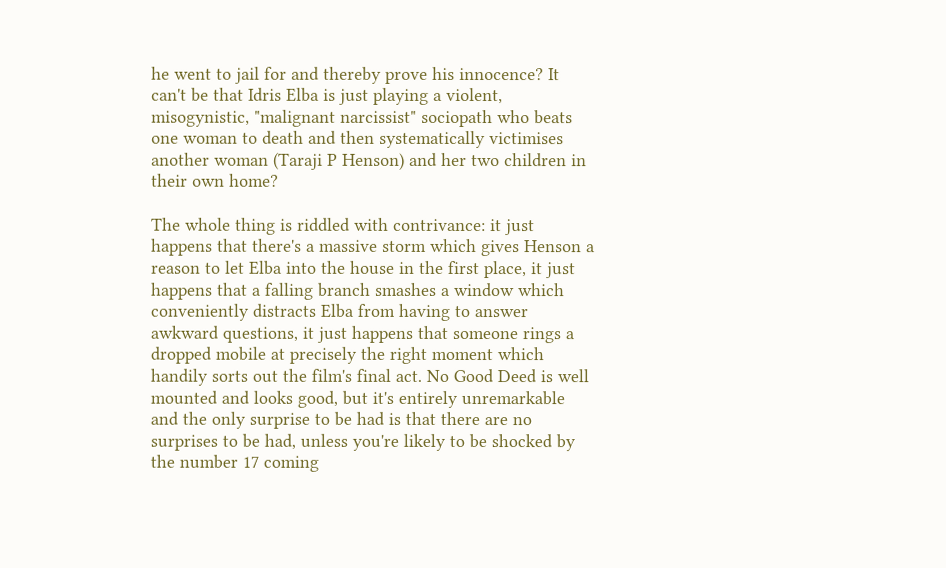he went to jail for and thereby prove his innocence? It can't be that Idris Elba is just playing a violent, misogynistic, "malignant narcissist" sociopath who beats one woman to death and then systematically victimises another woman (Taraji P Henson) and her two children in their own home?

The whole thing is riddled with contrivance: it just happens that there's a massive storm which gives Henson a reason to let Elba into the house in the first place, it just happens that a falling branch smashes a window which conveniently distracts Elba from having to answer awkward questions, it just happens that someone rings a dropped mobile at precisely the right moment which handily sorts out the film's final act. No Good Deed is well mounted and looks good, but it's entirely unremarkable and the only surprise to be had is that there are no surprises to be had, unless you're likely to be shocked by the number 17 coming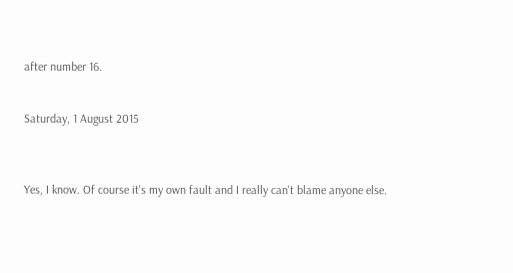after number 16.


Saturday, 1 August 2015



Yes, I know. Of course it's my own fault and I really can't blame anyone else.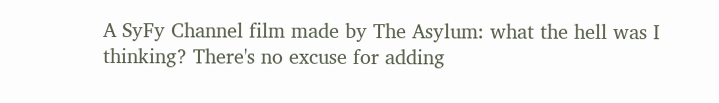A SyFy Channel film made by The Asylum: what the hell was I thinking? There's no excuse for adding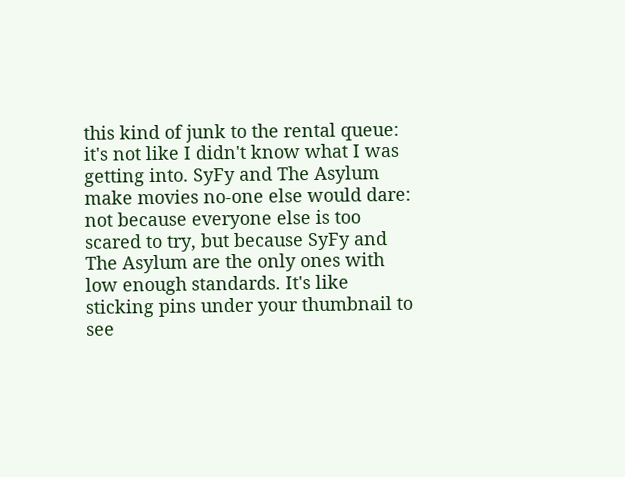this kind of junk to the rental queue: it's not like I didn't know what I was getting into. SyFy and The Asylum make movies no-one else would dare: not because everyone else is too scared to try, but because SyFy and The Asylum are the only ones with low enough standards. It's like sticking pins under your thumbnail to see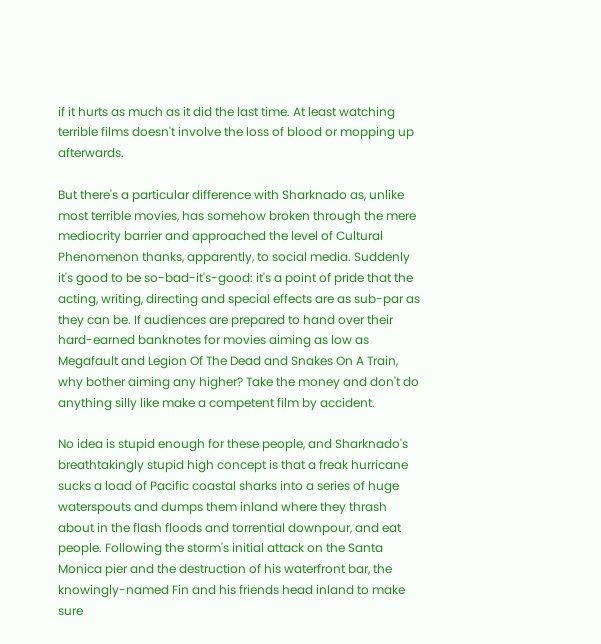if it hurts as much as it did the last time. At least watching terrible films doesn't involve the loss of blood or mopping up afterwards.

But there's a particular difference with Sharknado as, unlike most terrible movies, has somehow broken through the mere mediocrity barrier and approached the level of Cultural Phenomenon thanks, apparently, to social media. Suddenly it's good to be so-bad-it's-good: it's a point of pride that the acting, writing, directing and special effects are as sub-par as they can be. If audiences are prepared to hand over their hard-earned banknotes for movies aiming as low as Megafault and Legion Of The Dead and Snakes On A Train, why bother aiming any higher? Take the money and don't do anything silly like make a competent film by accident.

No idea is stupid enough for these people, and Sharknado's breathtakingly stupid high concept is that a freak hurricane sucks a load of Pacific coastal sharks into a series of huge waterspouts and dumps them inland where they thrash about in the flash floods and torrential downpour, and eat people. Following the storm's initial attack on the Santa Monica pier and the destruction of his waterfront bar, the knowingly-named Fin and his friends head inland to make sure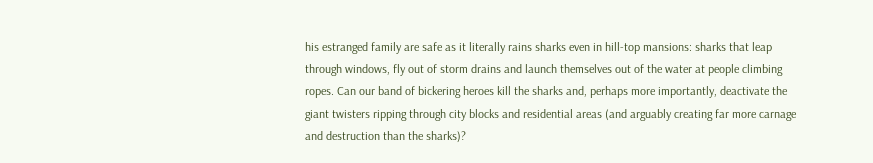his estranged family are safe as it literally rains sharks even in hill-top mansions: sharks that leap through windows, fly out of storm drains and launch themselves out of the water at people climbing ropes. Can our band of bickering heroes kill the sharks and, perhaps more importantly, deactivate the giant twisters ripping through city blocks and residential areas (and arguably creating far more carnage and destruction than the sharks)?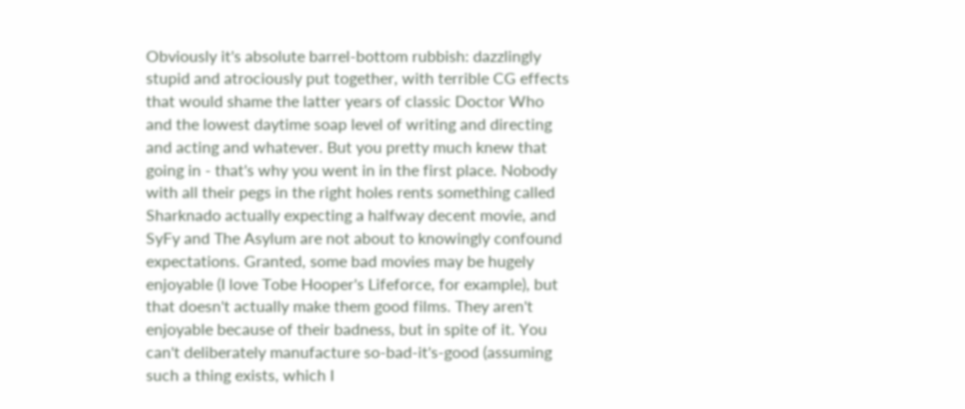Obviously it's absolute barrel-bottom rubbish: dazzlingly stupid and atrociously put together, with terrible CG effects that would shame the latter years of classic Doctor Who and the lowest daytime soap level of writing and directing and acting and whatever. But you pretty much knew that going in - that's why you went in in the first place. Nobody with all their pegs in the right holes rents something called Sharknado actually expecting a halfway decent movie, and SyFy and The Asylum are not about to knowingly confound expectations. Granted, some bad movies may be hugely enjoyable (I love Tobe Hooper's Lifeforce, for example), but that doesn't actually make them good films. They aren't enjoyable because of their badness, but in spite of it. You can't deliberately manufacture so-bad-it's-good (assuming such a thing exists, which I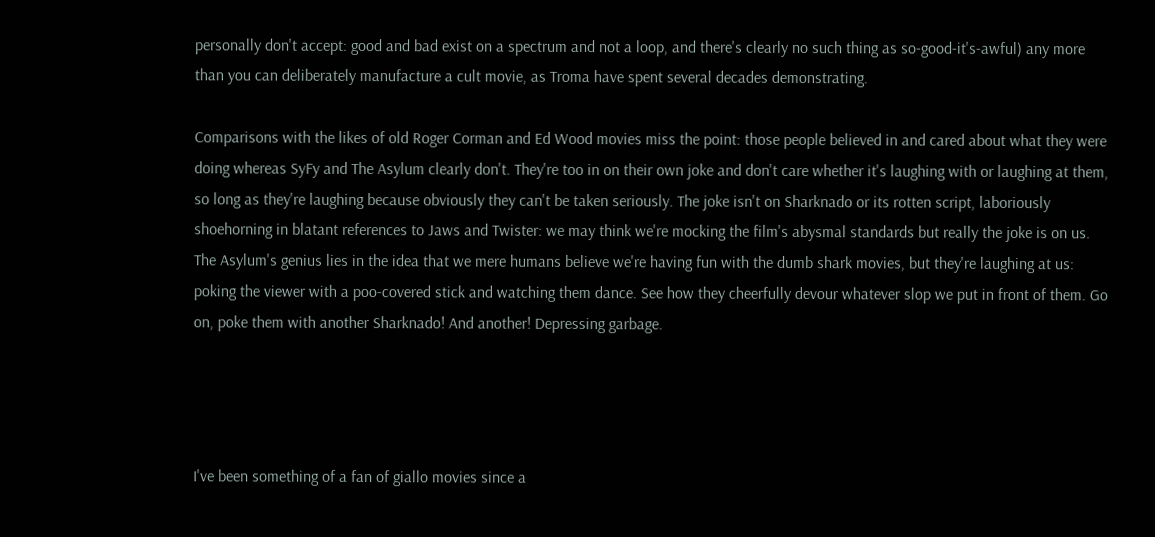personally don't accept: good and bad exist on a spectrum and not a loop, and there's clearly no such thing as so-good-it's-awful) any more than you can deliberately manufacture a cult movie, as Troma have spent several decades demonstrating.

Comparisons with the likes of old Roger Corman and Ed Wood movies miss the point: those people believed in and cared about what they were doing whereas SyFy and The Asylum clearly don't. They're too in on their own joke and don't care whether it's laughing with or laughing at them, so long as they're laughing because obviously they can't be taken seriously. The joke isn't on Sharknado or its rotten script, laboriously shoehorning in blatant references to Jaws and Twister: we may think we're mocking the film's abysmal standards but really the joke is on us. The Asylum's genius lies in the idea that we mere humans believe we're having fun with the dumb shark movies, but they're laughing at us: poking the viewer with a poo-covered stick and watching them dance. See how they cheerfully devour whatever slop we put in front of them. Go on, poke them with another Sharknado! And another! Depressing garbage.




I've been something of a fan of giallo movies since a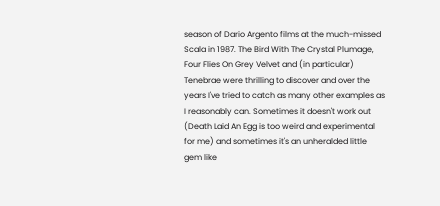season of Dario Argento films at the much-missed Scala in 1987. The Bird With The Crystal Plumage, Four Flies On Grey Velvet and (in particular) Tenebrae were thrilling to discover and over the years I've tried to catch as many other examples as I reasonably can. Sometimes it doesn't work out (Death Laid An Egg is too weird and experimental for me) and sometimes it's an unheralded little gem like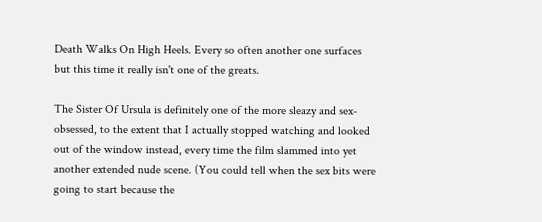Death Walks On High Heels. Every so often another one surfaces but this time it really isn't one of the greats.

The Sister Of Ursula is definitely one of the more sleazy and sex-obsessed, to the extent that I actually stopped watching and looked out of the window instead, every time the film slammed into yet another extended nude scene. (You could tell when the sex bits were going to start because the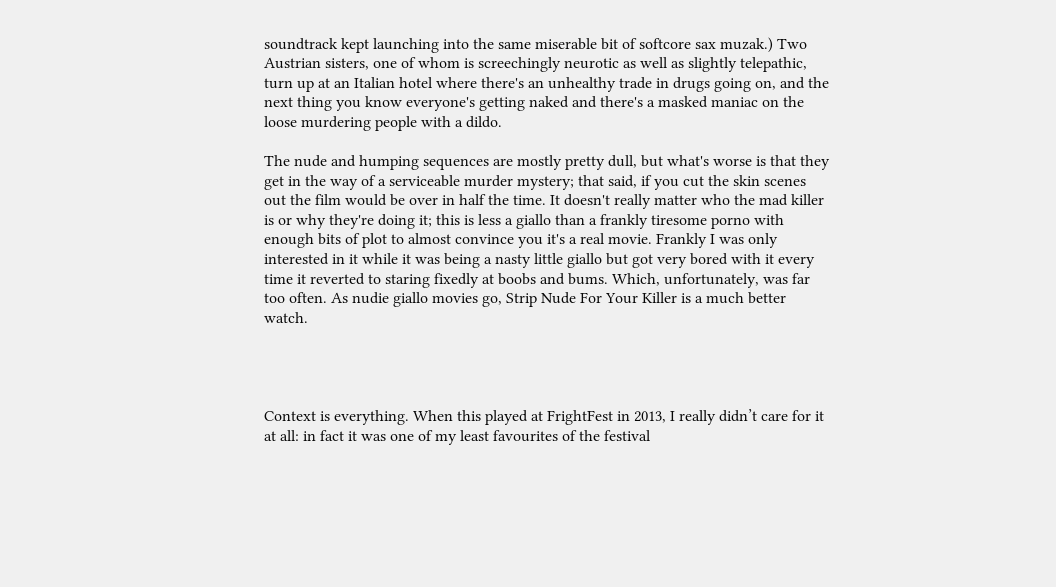soundtrack kept launching into the same miserable bit of softcore sax muzak.) Two Austrian sisters, one of whom is screechingly neurotic as well as slightly telepathic, turn up at an Italian hotel where there's an unhealthy trade in drugs going on, and the next thing you know everyone's getting naked and there's a masked maniac on the loose murdering people with a dildo.

The nude and humping sequences are mostly pretty dull, but what's worse is that they get in the way of a serviceable murder mystery; that said, if you cut the skin scenes out the film would be over in half the time. It doesn't really matter who the mad killer is or why they're doing it; this is less a giallo than a frankly tiresome porno with enough bits of plot to almost convince you it's a real movie. Frankly I was only interested in it while it was being a nasty little giallo but got very bored with it every time it reverted to staring fixedly at boobs and bums. Which, unfortunately, was far too often. As nudie giallo movies go, Strip Nude For Your Killer is a much better watch.




Context is everything. When this played at FrightFest in 2013, I really didn’t care for it at all: in fact it was one of my least favourites of the festival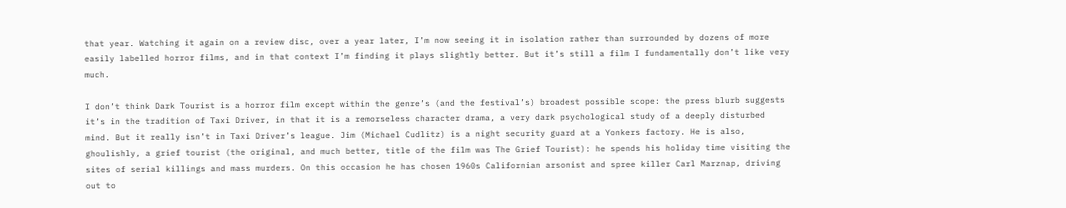that year. Watching it again on a review disc, over a year later, I’m now seeing it in isolation rather than surrounded by dozens of more easily labelled horror films, and in that context I’m finding it plays slightly better. But it’s still a film I fundamentally don’t like very much.

I don’t think Dark Tourist is a horror film except within the genre’s (and the festival’s) broadest possible scope: the press blurb suggests it’s in the tradition of Taxi Driver, in that it is a remorseless character drama, a very dark psychological study of a deeply disturbed mind. But it really isn’t in Taxi Driver’s league. Jim (Michael Cudlitz) is a night security guard at a Yonkers factory. He is also, ghoulishly, a grief tourist (the original, and much better, title of the film was The Grief Tourist): he spends his holiday time visiting the sites of serial killings and mass murders. On this occasion he has chosen 1960s Californian arsonist and spree killer Carl Marznap, driving out to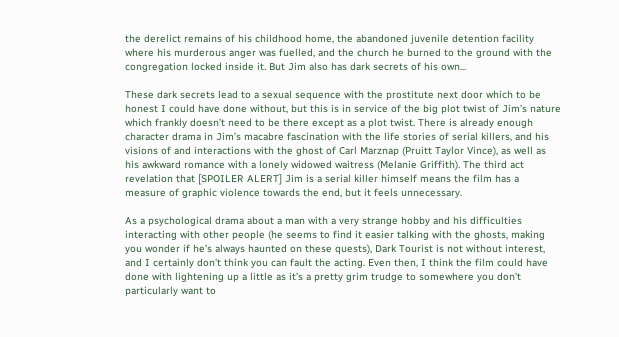the derelict remains of his childhood home, the abandoned juvenile detention facility where his murderous anger was fuelled, and the church he burned to the ground with the congregation locked inside it. But Jim also has dark secrets of his own...

These dark secrets lead to a sexual sequence with the prostitute next door which to be honest I could have done without, but this is in service of the big plot twist of Jim’s nature which frankly doesn’t need to be there except as a plot twist. There is already enough character drama in Jim’s macabre fascination with the life stories of serial killers, and his visions of and interactions with the ghost of Carl Marznap (Pruitt Taylor Vince), as well as his awkward romance with a lonely widowed waitress (Melanie Griffith). The third act revelation that [SPOILER ALERT] Jim is a serial killer himself means the film has a measure of graphic violence towards the end, but it feels unnecessary.

As a psychological drama about a man with a very strange hobby and his difficulties interacting with other people (he seems to find it easier talking with the ghosts, making you wonder if he’s always haunted on these quests), Dark Tourist is not without interest, and I certainly don’t think you can fault the acting. Even then, I think the film could have done with lightening up a little as it’s a pretty grim trudge to somewhere you don’t particularly want to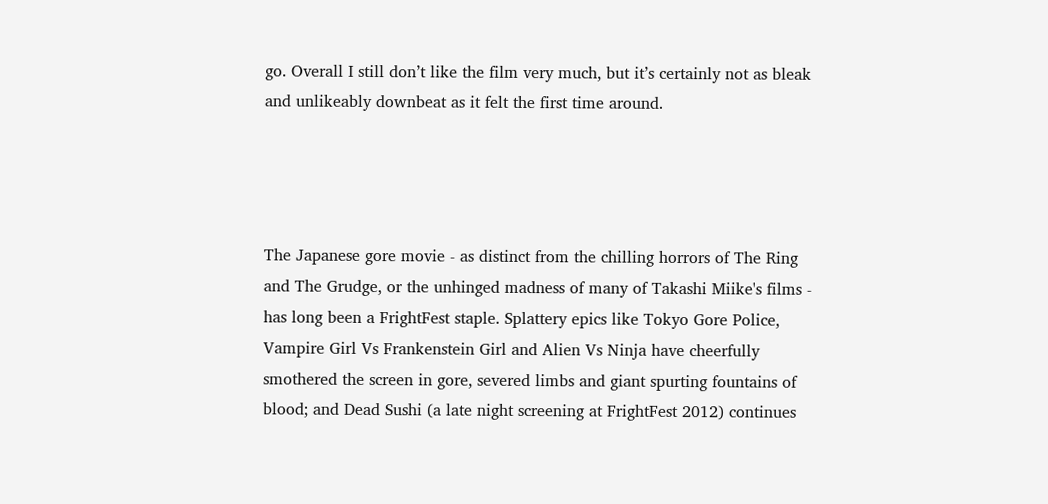go. Overall I still don’t like the film very much, but it’s certainly not as bleak and unlikeably downbeat as it felt the first time around.




The Japanese gore movie - as distinct from the chilling horrors of The Ring and The Grudge, or the unhinged madness of many of Takashi Miike's films - has long been a FrightFest staple. Splattery epics like Tokyo Gore Police, Vampire Girl Vs Frankenstein Girl and Alien Vs Ninja have cheerfully smothered the screen in gore, severed limbs and giant spurting fountains of blood; and Dead Sushi (a late night screening at FrightFest 2012) continues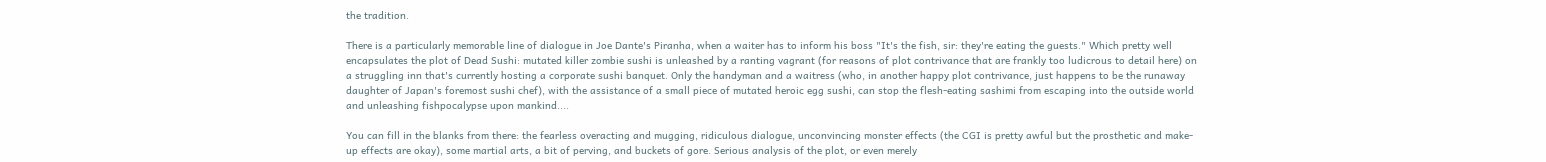the tradition.

There is a particularly memorable line of dialogue in Joe Dante's Piranha, when a waiter has to inform his boss "It's the fish, sir: they're eating the guests." Which pretty well encapsulates the plot of Dead Sushi: mutated killer zombie sushi is unleashed by a ranting vagrant (for reasons of plot contrivance that are frankly too ludicrous to detail here) on a struggling inn that's currently hosting a corporate sushi banquet. Only the handyman and a waitress (who, in another happy plot contrivance, just happens to be the runaway daughter of Japan's foremost sushi chef), with the assistance of a small piece of mutated heroic egg sushi, can stop the flesh-eating sashimi from escaping into the outside world and unleashing fishpocalypse upon mankind....

You can fill in the blanks from there: the fearless overacting and mugging, ridiculous dialogue, unconvincing monster effects (the CGI is pretty awful but the prosthetic and make-up effects are okay), some martial arts, a bit of perving, and buckets of gore. Serious analysis of the plot, or even merely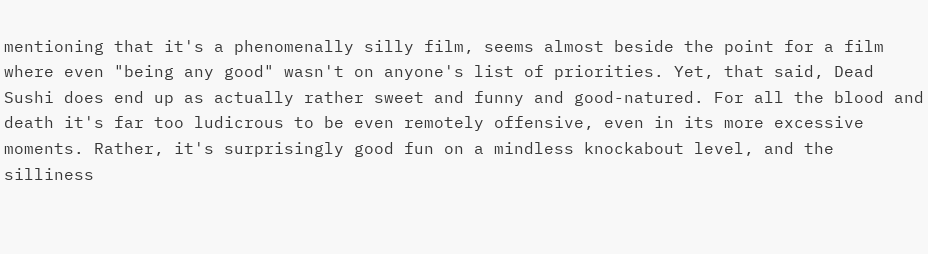mentioning that it's a phenomenally silly film, seems almost beside the point for a film where even "being any good" wasn't on anyone's list of priorities. Yet, that said, Dead Sushi does end up as actually rather sweet and funny and good-natured. For all the blood and death it's far too ludicrous to be even remotely offensive, even in its more excessive moments. Rather, it's surprisingly good fun on a mindless knockabout level, and the silliness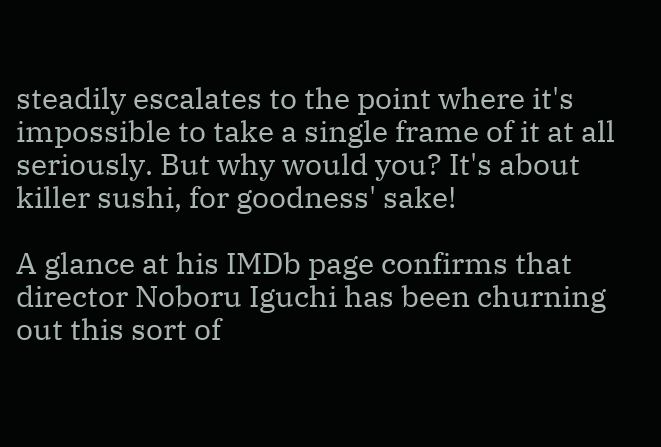steadily escalates to the point where it's impossible to take a single frame of it at all seriously. But why would you? It's about killer sushi, for goodness' sake!

A glance at his IMDb page confirms that director Noboru Iguchi has been churning out this sort of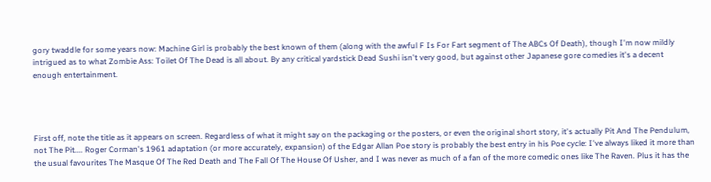gory twaddle for some years now: Machine Girl is probably the best known of them (along with the awful F Is For Fart segment of The ABCs Of Death), though I'm now mildly intrigued as to what Zombie Ass: Toilet Of The Dead is all about. By any critical yardstick Dead Sushi isn't very good, but against other Japanese gore comedies it's a decent enough entertainment.




First off, note the title as it appears on screen. Regardless of what it might say on the packaging or the posters, or even the original short story, it's actually Pit And The Pendulum, not The Pit.... Roger Corman's 1961 adaptation (or more accurately, expansion) of the Edgar Allan Poe story is probably the best entry in his Poe cycle: I've always liked it more than the usual favourites The Masque Of The Red Death and The Fall Of The House Of Usher, and I was never as much of a fan of the more comedic ones like The Raven. Plus it has the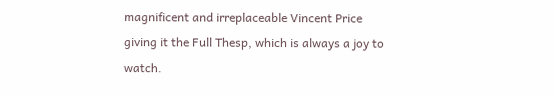magnificent and irreplaceable Vincent Price giving it the Full Thesp, which is always a joy to watch.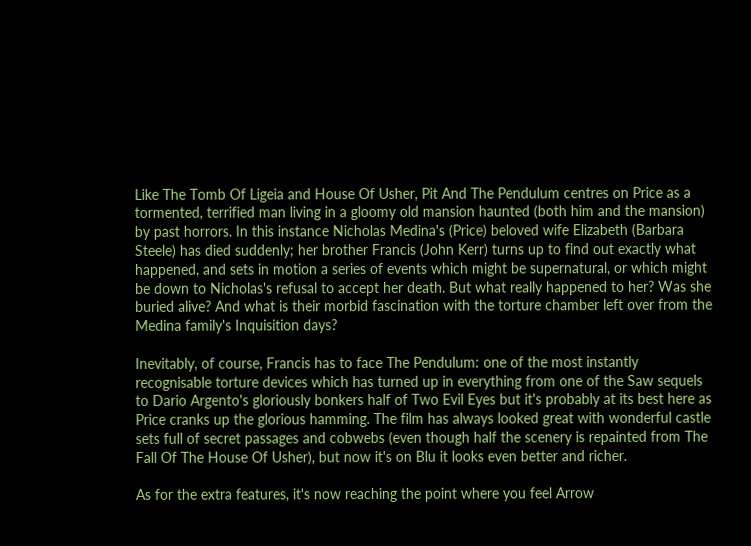Like The Tomb Of Ligeia and House Of Usher, Pit And The Pendulum centres on Price as a tormented, terrified man living in a gloomy old mansion haunted (both him and the mansion) by past horrors. In this instance Nicholas Medina's (Price) beloved wife Elizabeth (Barbara Steele) has died suddenly; her brother Francis (John Kerr) turns up to find out exactly what happened, and sets in motion a series of events which might be supernatural, or which might be down to Nicholas's refusal to accept her death. But what really happened to her? Was she buried alive? And what is their morbid fascination with the torture chamber left over from the Medina family's Inquisition days?

Inevitably, of course, Francis has to face The Pendulum: one of the most instantly recognisable torture devices which has turned up in everything from one of the Saw sequels to Dario Argento's gloriously bonkers half of Two Evil Eyes but it's probably at its best here as Price cranks up the glorious hamming. The film has always looked great with wonderful castle sets full of secret passages and cobwebs (even though half the scenery is repainted from The Fall Of The House Of Usher), but now it's on Blu it looks even better and richer.

As for the extra features, it's now reaching the point where you feel Arrow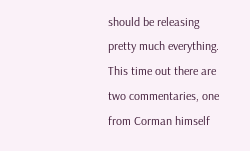should be releasing pretty much everything. This time out there are two commentaries, one from Corman himself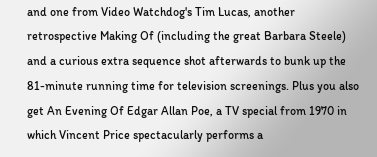and one from Video Watchdog's Tim Lucas, another retrospective Making Of (including the great Barbara Steele) and a curious extra sequence shot afterwards to bunk up the 81-minute running time for television screenings. Plus you also get An Evening Of Edgar Allan Poe, a TV special from 1970 in which Vincent Price spectacularly performs a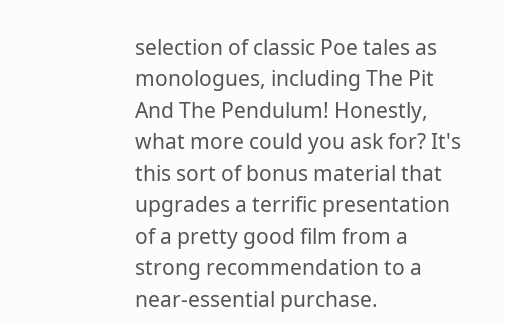selection of classic Poe tales as monologues, including The Pit And The Pendulum! Honestly, what more could you ask for? It's this sort of bonus material that upgrades a terrific presentation of a pretty good film from a strong recommendation to a near-essential purchase.